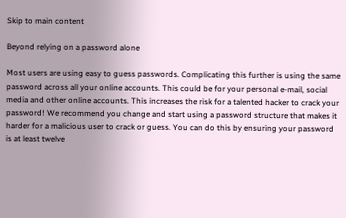Skip to main content

Beyond relying on a password alone

Most users are using easy to guess passwords. Complicating this further is using the same password across all your online accounts. This could be for your personal e-mail, social media and other online accounts. This increases the risk for a talented hacker to crack your password! We recommend you change and start using a password structure that makes it harder for a malicious user to crack or guess. You can do this by ensuring your password is at least twelve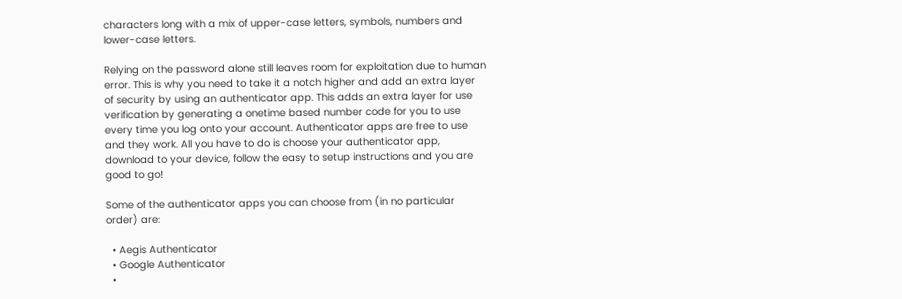characters long with a mix of upper-case letters, symbols, numbers and lower-case letters.

Relying on the password alone still leaves room for exploitation due to human error. This is why you need to take it a notch higher and add an extra layer of security by using an authenticator app. This adds an extra layer for use verification by generating a onetime based number code for you to use every time you log onto your account. Authenticator apps are free to use and they work. All you have to do is choose your authenticator app, download to your device, follow the easy to setup instructions and you are good to go!

Some of the authenticator apps you can choose from (in no particular order) are:

  • Aegis Authenticator
  • Google Authenticator
  •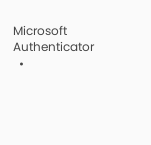Microsoft Authenticator
  •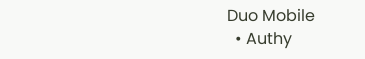Duo Mobile
  • Authy